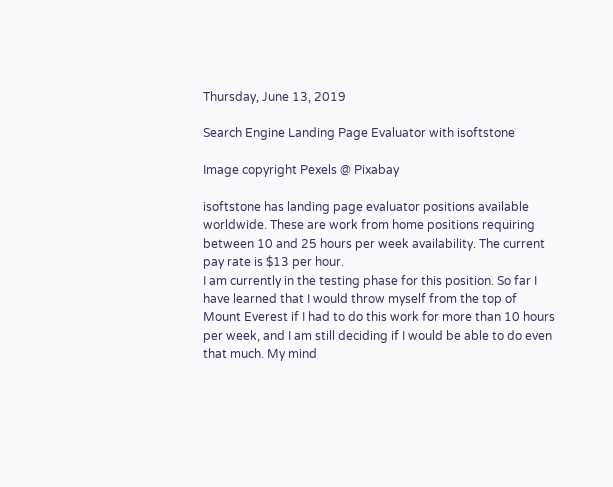Thursday, June 13, 2019

Search Engine Landing Page Evaluator with isoftstone

Image copyright Pexels @ Pixabay

isoftstone has landing page evaluator positions available worldwide. These are work from home positions requiring between 10 and 25 hours per week availability. The current pay rate is $13 per hour.
I am currently in the testing phase for this position. So far I have learned that I would throw myself from the top of Mount Everest if I had to do this work for more than 10 hours per week, and I am still deciding if I would be able to do even that much. My mind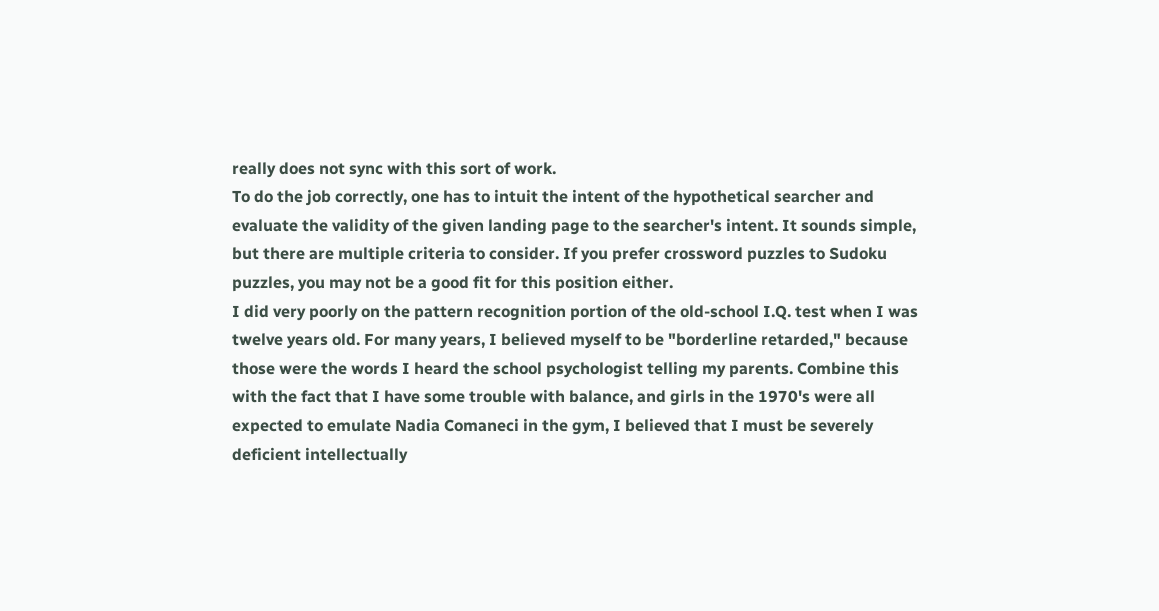really does not sync with this sort of work.
To do the job correctly, one has to intuit the intent of the hypothetical searcher and evaluate the validity of the given landing page to the searcher's intent. It sounds simple, but there are multiple criteria to consider. If you prefer crossword puzzles to Sudoku puzzles, you may not be a good fit for this position either.
I did very poorly on the pattern recognition portion of the old-school I.Q. test when I was twelve years old. For many years, I believed myself to be "borderline retarded," because those were the words I heard the school psychologist telling my parents. Combine this with the fact that I have some trouble with balance, and girls in the 1970's were all expected to emulate Nadia Comaneci in the gym, I believed that I must be severely deficient intellectually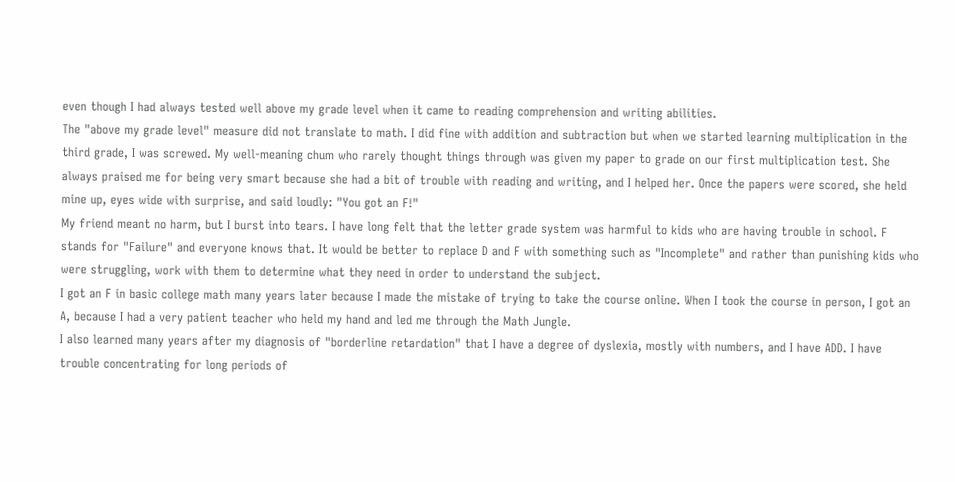even though I had always tested well above my grade level when it came to reading comprehension and writing abilities.
The "above my grade level" measure did not translate to math. I did fine with addition and subtraction but when we started learning multiplication in the third grade, I was screwed. My well-meaning chum who rarely thought things through was given my paper to grade on our first multiplication test. She always praised me for being very smart because she had a bit of trouble with reading and writing, and I helped her. Once the papers were scored, she held mine up, eyes wide with surprise, and said loudly: "You got an F!"
My friend meant no harm, but I burst into tears. I have long felt that the letter grade system was harmful to kids who are having trouble in school. F stands for "Failure" and everyone knows that. It would be better to replace D and F with something such as "Incomplete" and rather than punishing kids who were struggling, work with them to determine what they need in order to understand the subject.
I got an F in basic college math many years later because I made the mistake of trying to take the course online. When I took the course in person, I got an A, because I had a very patient teacher who held my hand and led me through the Math Jungle.
I also learned many years after my diagnosis of "borderline retardation" that I have a degree of dyslexia, mostly with numbers, and I have ADD. I have trouble concentrating for long periods of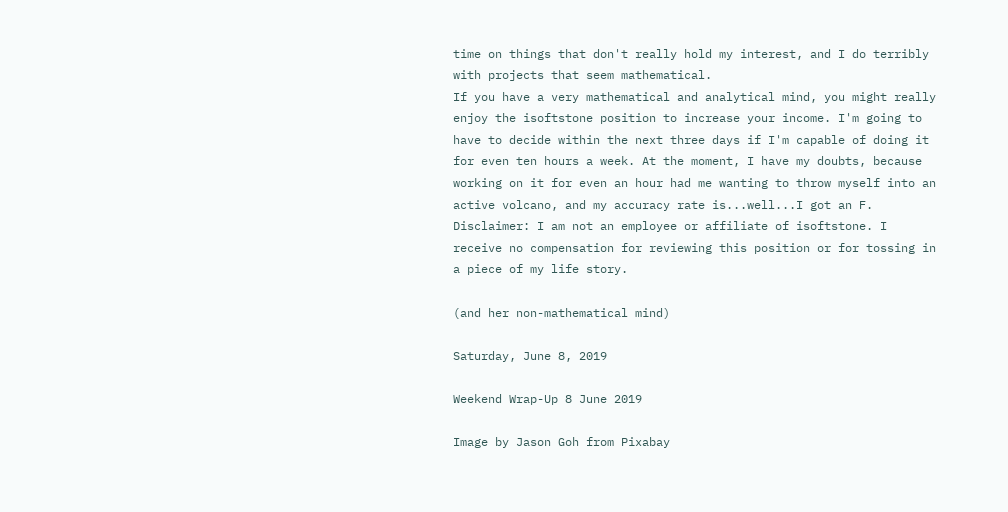time on things that don't really hold my interest, and I do terribly with projects that seem mathematical.
If you have a very mathematical and analytical mind, you might really enjoy the isoftstone position to increase your income. I'm going to have to decide within the next three days if I'm capable of doing it for even ten hours a week. At the moment, I have my doubts, because working on it for even an hour had me wanting to throw myself into an active volcano, and my accuracy rate is...well...I got an F.
Disclaimer: I am not an employee or affiliate of isoftstone. I receive no compensation for reviewing this position or for tossing in a piece of my life story.

(and her non-mathematical mind)

Saturday, June 8, 2019

Weekend Wrap-Up 8 June 2019

Image by Jason Goh from Pixabay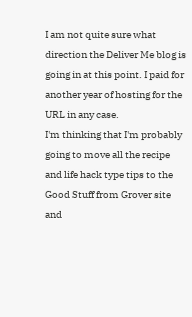I am not quite sure what direction the Deliver Me blog is going in at this point. I paid for another year of hosting for the URL in any case.
I'm thinking that I'm probably going to move all the recipe and life hack type tips to the Good Stuff from Grover site and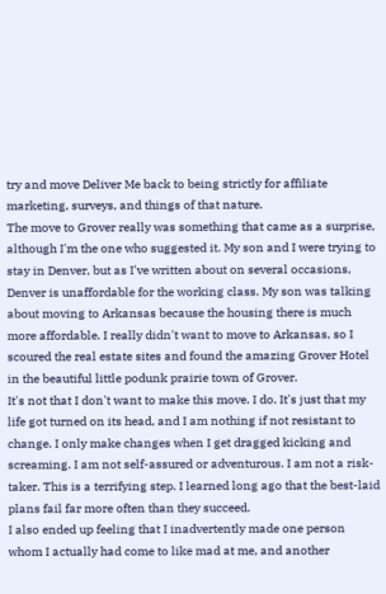try and move Deliver Me back to being strictly for affiliate marketing, surveys, and things of that nature.
The move to Grover really was something that came as a surprise, although I'm the one who suggested it. My son and I were trying to stay in Denver, but as I've written about on several occasions, Denver is unaffordable for the working class. My son was talking about moving to Arkansas because the housing there is much more affordable. I really didn't want to move to Arkansas, so I scoured the real estate sites and found the amazing Grover Hotel in the beautiful little podunk prairie town of Grover.
It's not that I don't want to make this move. I do. It's just that my life got turned on its head, and I am nothing if not resistant to change. I only make changes when I get dragged kicking and screaming. I am not self-assured or adventurous. I am not a risk-taker. This is a terrifying step. I learned long ago that the best-laid plans fail far more often than they succeed.
I also ended up feeling that I inadvertently made one person whom I actually had come to like mad at me, and another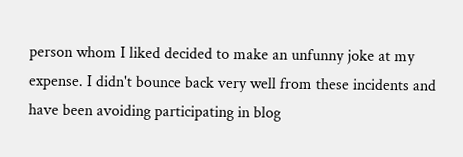person whom I liked decided to make an unfunny joke at my expense. I didn't bounce back very well from these incidents and have been avoiding participating in blog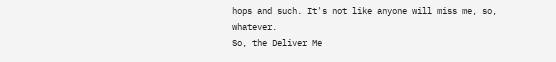hops and such. It's not like anyone will miss me, so, whatever.
So, the Deliver Me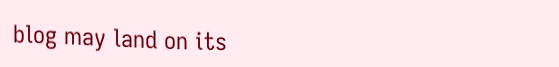blog may land on its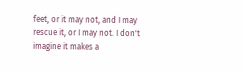feet, or it may not, and I may rescue it, or I may not. I don't imagine it makes a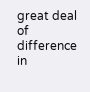great deal of difference in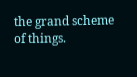the grand scheme of things.